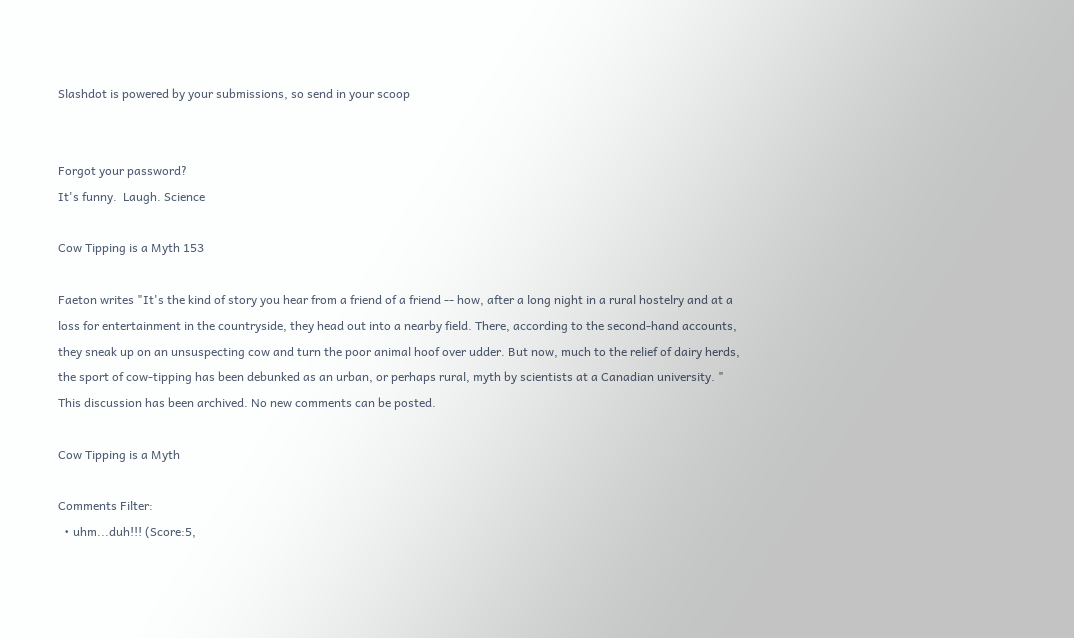Slashdot is powered by your submissions, so send in your scoop


Forgot your password?
It's funny.  Laugh. Science

Cow Tipping is a Myth 153

Faeton writes "It's the kind of story you hear from a friend of a friend -- how, after a long night in a rural hostelry and at a loss for entertainment in the countryside, they head out into a nearby field. There, according to the second-hand accounts, they sneak up on an unsuspecting cow and turn the poor animal hoof over udder. But now, much to the relief of dairy herds, the sport of cow-tipping has been debunked as an urban, or perhaps rural, myth by scientists at a Canadian university. "
This discussion has been archived. No new comments can be posted.

Cow Tipping is a Myth

Comments Filter:
  • uhm...duh!!! (Score:5,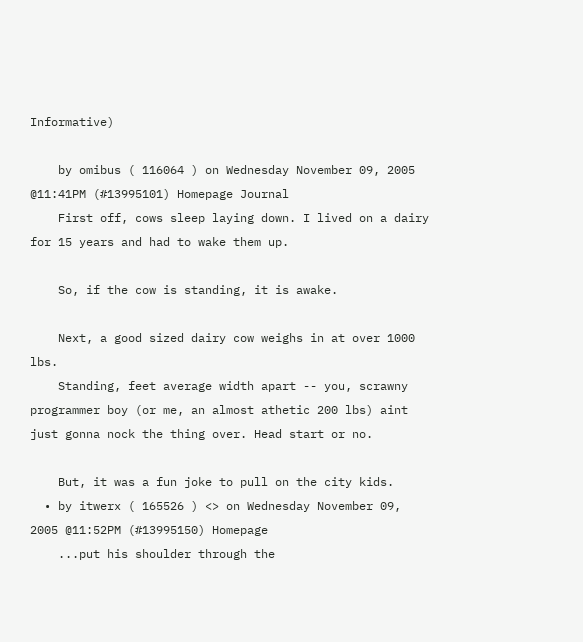Informative)

    by omibus ( 116064 ) on Wednesday November 09, 2005 @11:41PM (#13995101) Homepage Journal
    First off, cows sleep laying down. I lived on a dairy for 15 years and had to wake them up.

    So, if the cow is standing, it is awake.

    Next, a good sized dairy cow weighs in at over 1000 lbs.
    Standing, feet average width apart -- you, scrawny programmer boy (or me, an almost athetic 200 lbs) aint just gonna nock the thing over. Head start or no.

    But, it was a fun joke to pull on the city kids.
  • by itwerx ( 165526 ) <> on Wednesday November 09, 2005 @11:52PM (#13995150) Homepage
    ...put his shoulder through the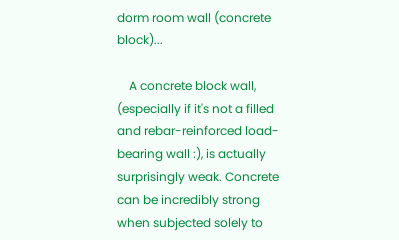dorm room wall (concrete block)...

    A concrete block wall, (especially if it's not a filled and rebar-reinforced load-bearing wall :), is actually surprisingly weak. Concrete can be incredibly strong when subjected solely to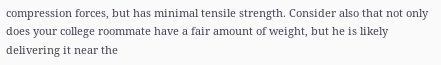compression forces, but has minimal tensile strength. Consider also that not only does your college roommate have a fair amount of weight, but he is likely delivering it near the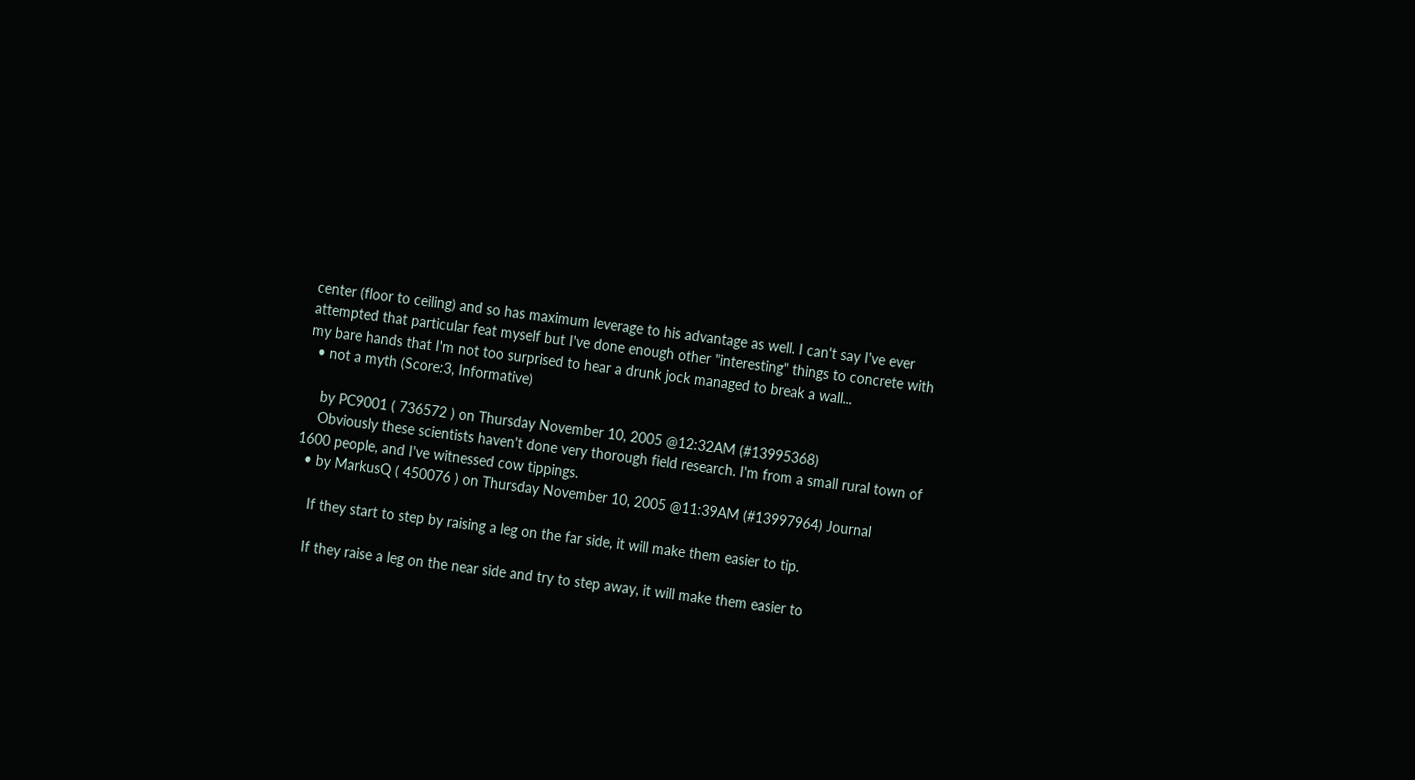center (floor to ceiling) and so has maximum leverage to his advantage as well. I can't say I've ever attempted that particular feat myself but I've done enough other "interesting" things to concrete with my bare hands that I'm not too surprised to hear a drunk jock managed to break a wall...
  • not a myth (Score:3, Informative)

    by PC9001 ( 736572 ) on Thursday November 10, 2005 @12:32AM (#13995368)
    Obviously these scientists haven't done very thorough field research. I'm from a small rural town of 1600 people, and I've witnessed cow tippings.
  • by MarkusQ ( 450076 ) on Thursday November 10, 2005 @11:39AM (#13997964) Journal

    If they start to step by raising a leg on the far side, it will make them easier to tip.

    If they raise a leg on the near side and try to step away, it will make them easier to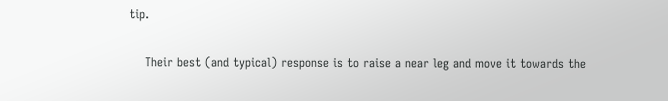tip.

    Their best (and typical) response is to raise a near leg and move it towards the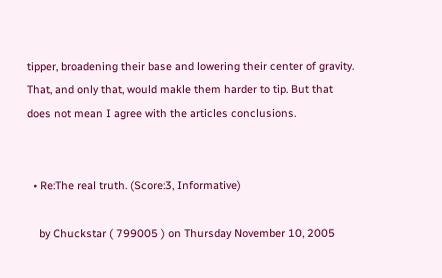tipper, broadening their base and lowering their center of gravity. That, and only that, would makle them harder to tip. But that does not mean I agree with the articles conclusions.


  • Re:The real truth. (Score:3, Informative)

    by Chuckstar ( 799005 ) on Thursday November 10, 2005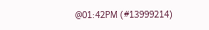@01:42PM (#13999214)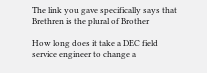The link you gave specifically says that Brethren is the plural of Brother

How long does it take a DEC field service engineer to change a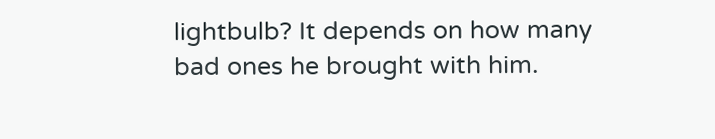lightbulb? It depends on how many bad ones he brought with him.